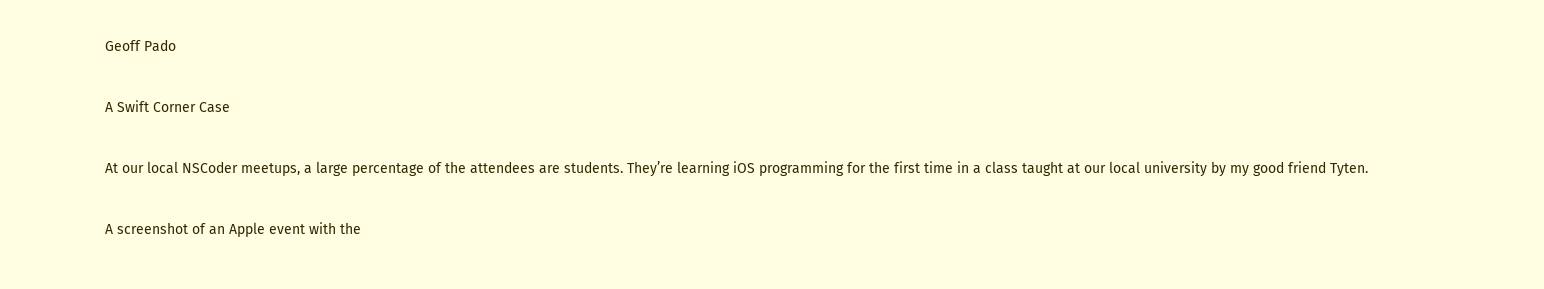Geoff Pado

A Swift Corner Case

At our local NSCoder meetups, a large percentage of the attendees are students. They’re learning iOS programming for the first time in a class taught at our local university by my good friend Tyten.

A screenshot of an Apple event with the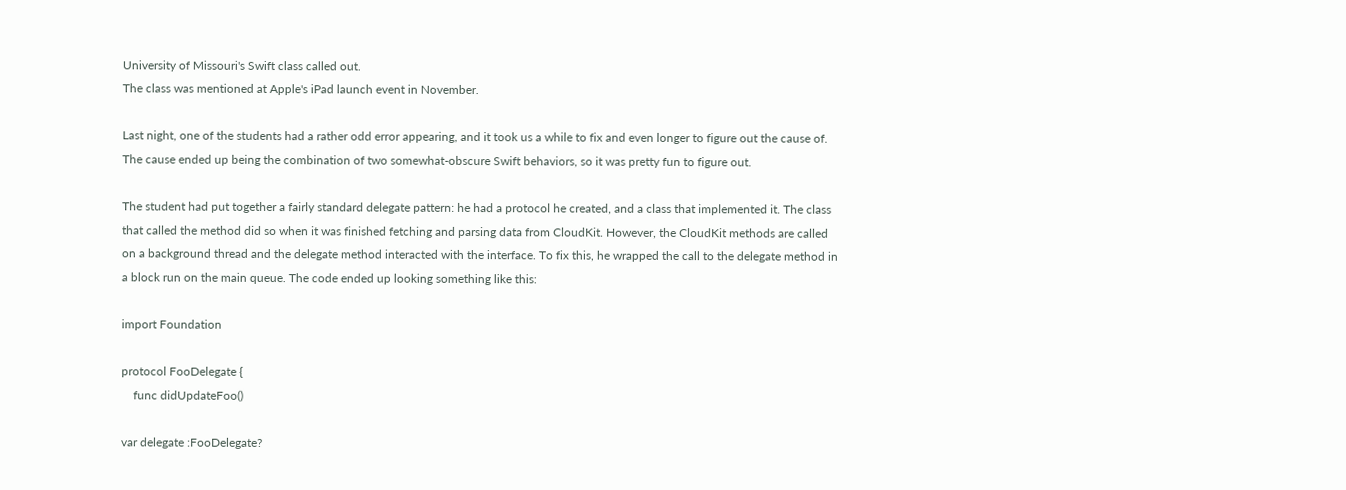University of Missouri's Swift class called out.
The class was mentioned at Apple's iPad launch event in November.

Last night, one of the students had a rather odd error appearing, and it took us a while to fix and even longer to figure out the cause of. The cause ended up being the combination of two somewhat-obscure Swift behaviors, so it was pretty fun to figure out.

The student had put together a fairly standard delegate pattern: he had a protocol he created, and a class that implemented it. The class that called the method did so when it was finished fetching and parsing data from CloudKit. However, the CloudKit methods are called on a background thread and the delegate method interacted with the interface. To fix this, he wrapped the call to the delegate method in a block run on the main queue. The code ended up looking something like this:

import Foundation

protocol FooDelegate {
    func didUpdateFoo()

var delegate :FooDelegate?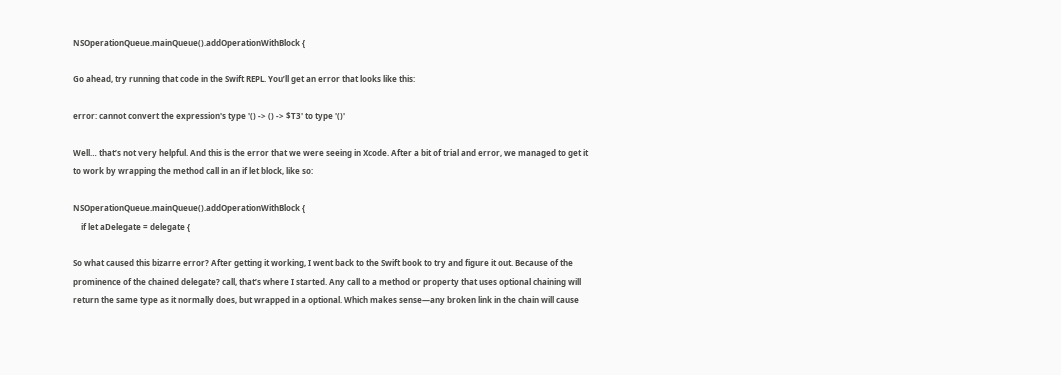NSOperationQueue.mainQueue().addOperationWithBlock {

Go ahead, try running that code in the Swift REPL. You’ll get an error that looks like this:

error: cannot convert the expression's type '() -> () -> $T3' to type '()'

Well… that’s not very helpful. And this is the error that we were seeing in Xcode. After a bit of trial and error, we managed to get it to work by wrapping the method call in an if let block, like so:

NSOperationQueue.mainQueue().addOperationWithBlock {
    if let aDelegate = delegate {

So what caused this bizarre error? After getting it working, I went back to the Swift book to try and figure it out. Because of the prominence of the chained delegate? call, that’s where I started. Any call to a method or property that uses optional chaining will return the same type as it normally does, but wrapped in a optional. Which makes sense—any broken link in the chain will cause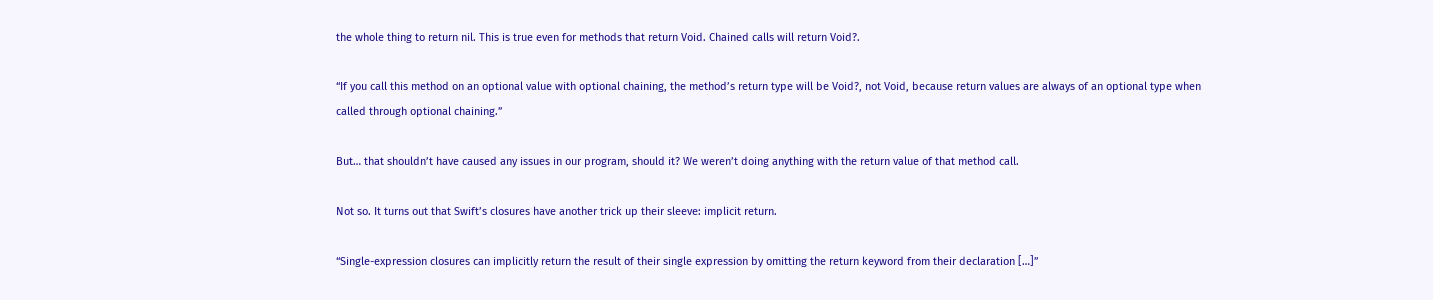the whole thing to return nil. This is true even for methods that return Void. Chained calls will return Void?.

“If you call this method on an optional value with optional chaining, the method’s return type will be Void?, not Void, because return values are always of an optional type when called through optional chaining.”

But… that shouldn’t have caused any issues in our program, should it? We weren’t doing anything with the return value of that method call.

Not so. It turns out that Swift’s closures have another trick up their sleeve: implicit return.

“Single-expression closures can implicitly return the result of their single expression by omitting the return keyword from their declaration […]”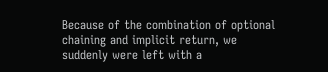Because of the combination of optional chaining and implicit return, we suddenly were left with a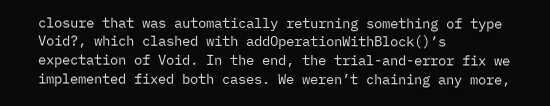closure that was automatically returning something of type Void?, which clashed with addOperationWithBlock()’s expectation of Void. In the end, the trial-and-error fix we implemented fixed both cases. We weren’t chaining any more,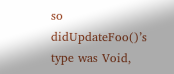so didUpdateFoo()’s type was Void,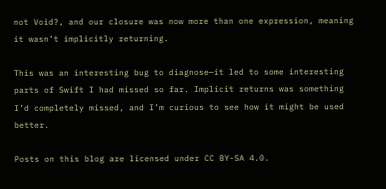not Void?, and our closure was now more than one expression, meaning it wasn’t implicitly returning.

This was an interesting bug to diagnose—it led to some interesting parts of Swift I had missed so far. Implicit returns was something I’d completely missed, and I’m curious to see how it might be used better.

Posts on this blog are licensed under CC BY-SA 4.0.